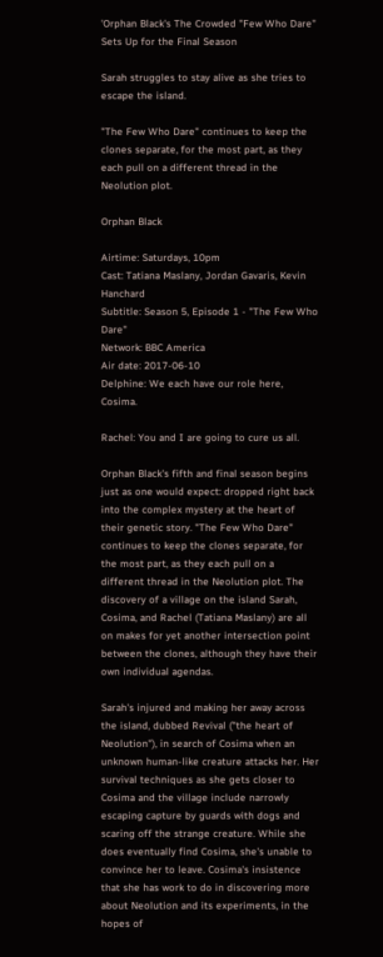'Orphan Black's The Crowded "Few Who Dare" Sets Up for the Final Season

Sarah struggles to stay alive as she tries to escape the island.

"The Few Who Dare" continues to keep the clones separate, for the most part, as they each pull on a different thread in the Neolution plot.

Orphan Black

Airtime: Saturdays, 10pm
Cast: Tatiana Maslany, Jordan Gavaris, Kevin Hanchard
Subtitle: Season 5, Episode 1 - "The Few Who Dare"
Network: BBC America
Air date: 2017-06-10
Delphine: We each have our role here, Cosima.

Rachel: You and I are going to cure us all.

Orphan Black's fifth and final season begins just as one would expect: dropped right back into the complex mystery at the heart of their genetic story. "The Few Who Dare" continues to keep the clones separate, for the most part, as they each pull on a different thread in the Neolution plot. The discovery of a village on the island Sarah, Cosima, and Rachel (Tatiana Maslany) are all on makes for yet another intersection point between the clones, although they have their own individual agendas.

Sarah's injured and making her away across the island, dubbed Revival ("the heart of Neolution"), in search of Cosima when an unknown human-like creature attacks her. Her survival techniques as she gets closer to Cosima and the village include narrowly escaping capture by guards with dogs and scaring off the strange creature. While she does eventually find Cosima, she's unable to convince her to leave. Cosima's insistence that she has work to do in discovering more about Neolution and its experiments, in the hopes of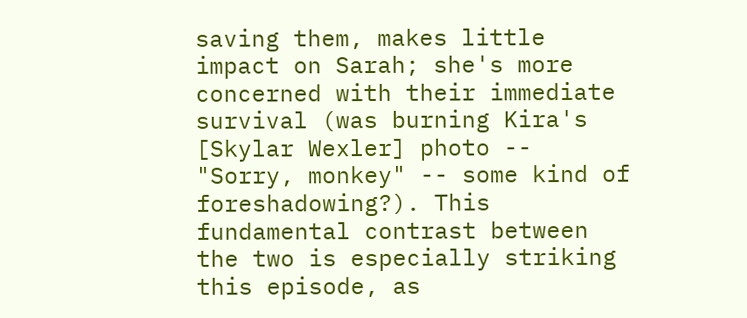saving them, makes little impact on Sarah; she's more concerned with their immediate survival (was burning Kira's [Skylar Wexler] photo -- "Sorry, monkey" -- some kind of foreshadowing?). This fundamental contrast between the two is especially striking this episode, as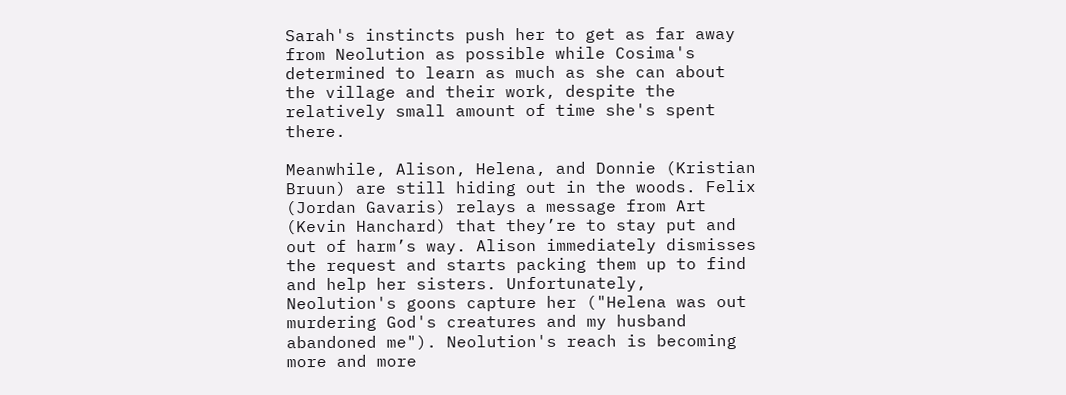Sarah's instincts push her to get as far away from Neolution as possible while Cosima's determined to learn as much as she can about the village and their work, despite the relatively small amount of time she's spent there.

Meanwhile, Alison, Helena, and Donnie (Kristian Bruun) are still hiding out in the woods. Felix (Jordan Gavaris) relays a message from Art (Kevin Hanchard) that they’re to stay put and out of harm’s way. Alison immediately dismisses the request and starts packing them up to find and help her sisters. Unfortunately, Neolution's goons capture her ("Helena was out murdering God's creatures and my husband abandoned me"). Neolution's reach is becoming more and more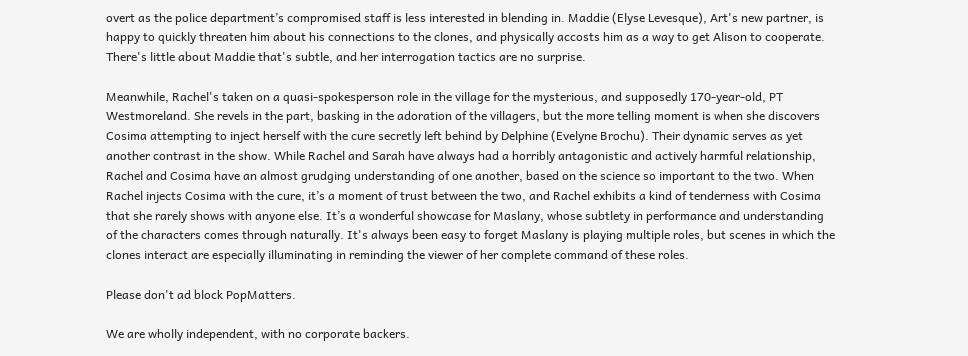overt as the police department’s compromised staff is less interested in blending in. Maddie (Elyse Levesque), Art's new partner, is happy to quickly threaten him about his connections to the clones, and physically accosts him as a way to get Alison to cooperate. There's little about Maddie that's subtle, and her interrogation tactics are no surprise.

Meanwhile, Rachel's taken on a quasi-spokesperson role in the village for the mysterious, and supposedly 170-year-old, PT Westmoreland. She revels in the part, basking in the adoration of the villagers, but the more telling moment is when she discovers Cosima attempting to inject herself with the cure secretly left behind by Delphine (Evelyne Brochu). Their dynamic serves as yet another contrast in the show. While Rachel and Sarah have always had a horribly antagonistic and actively harmful relationship, Rachel and Cosima have an almost grudging understanding of one another, based on the science so important to the two. When Rachel injects Cosima with the cure, it’s a moment of trust between the two, and Rachel exhibits a kind of tenderness with Cosima that she rarely shows with anyone else. It’s a wonderful showcase for Maslany, whose subtlety in performance and understanding of the characters comes through naturally. It's always been easy to forget Maslany is playing multiple roles, but scenes in which the clones interact are especially illuminating in reminding the viewer of her complete command of these roles.

Please don't ad block PopMatters.

We are wholly independent, with no corporate backers.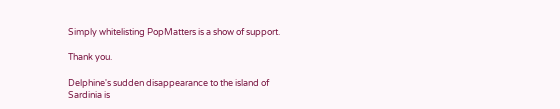Simply whitelisting PopMatters is a show of support.

Thank you.

Delphine's sudden disappearance to the island of Sardinia is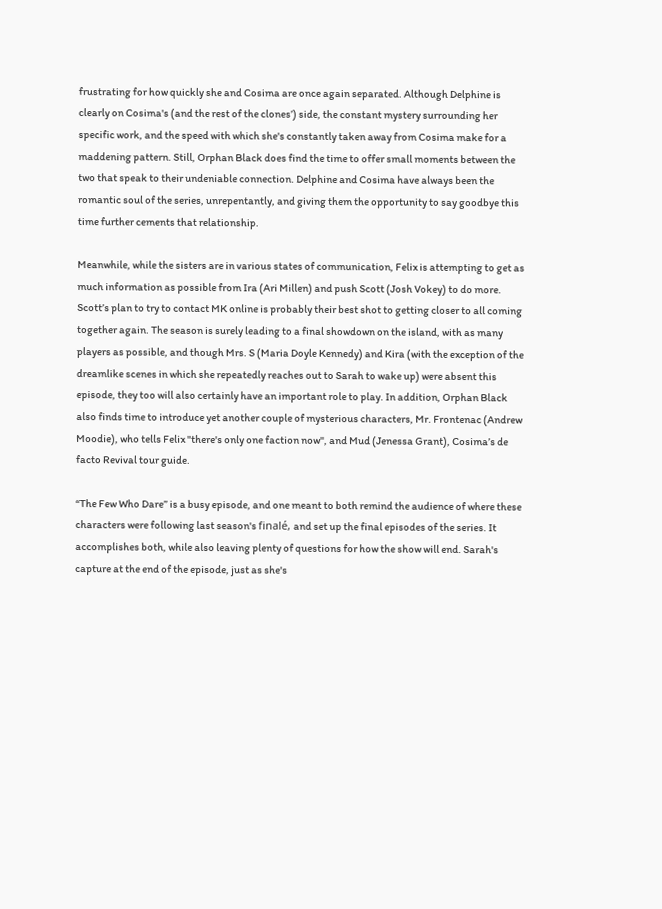frustrating for how quickly she and Cosima are once again separated. Although Delphine is clearly on Cosima's (and the rest of the clones’) side, the constant mystery surrounding her specific work, and the speed with which she's constantly taken away from Cosima make for a maddening pattern. Still, Orphan Black does find the time to offer small moments between the two that speak to their undeniable connection. Delphine and Cosima have always been the romantic soul of the series, unrepentantly, and giving them the opportunity to say goodbye this time further cements that relationship.

Meanwhile, while the sisters are in various states of communication, Felix is attempting to get as much information as possible from Ira (Ari Millen) and push Scott (Josh Vokey) to do more. Scott’s plan to try to contact MK online is probably their best shot to getting closer to all coming together again. The season is surely leading to a final showdown on the island, with as many players as possible, and though Mrs. S (Maria Doyle Kennedy) and Kira (with the exception of the dreamlike scenes in which she repeatedly reaches out to Sarah to wake up) were absent this episode, they too will also certainly have an important role to play. In addition, Orphan Black also finds time to introduce yet another couple of mysterious characters, Mr. Frontenac (Andrew Moodie), who tells Felix "there's only one faction now", and Mud (Jenessa Grant), Cosima’s de facto Revival tour guide.

“The Few Who Dare” is a busy episode, and one meant to both remind the audience of where these characters were following last season's finalé, and set up the final episodes of the series. It accomplishes both, while also leaving plenty of questions for how the show will end. Sarah's capture at the end of the episode, just as she's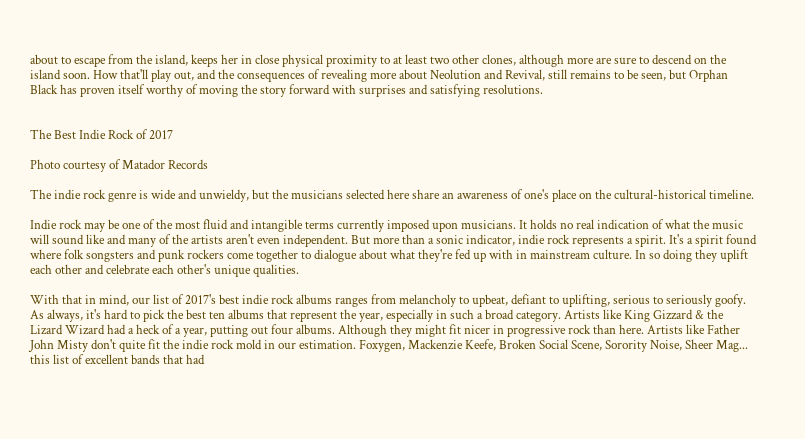about to escape from the island, keeps her in close physical proximity to at least two other clones, although more are sure to descend on the island soon. How that'll play out, and the consequences of revealing more about Neolution and Revival, still remains to be seen, but Orphan Black has proven itself worthy of moving the story forward with surprises and satisfying resolutions.


The Best Indie Rock of 2017

Photo courtesy of Matador Records

The indie rock genre is wide and unwieldy, but the musicians selected here share an awareness of one's place on the cultural-historical timeline.

Indie rock may be one of the most fluid and intangible terms currently imposed upon musicians. It holds no real indication of what the music will sound like and many of the artists aren't even independent. But more than a sonic indicator, indie rock represents a spirit. It's a spirit found where folk songsters and punk rockers come together to dialogue about what they're fed up with in mainstream culture. In so doing they uplift each other and celebrate each other's unique qualities.

With that in mind, our list of 2017's best indie rock albums ranges from melancholy to upbeat, defiant to uplifting, serious to seriously goofy. As always, it's hard to pick the best ten albums that represent the year, especially in such a broad category. Artists like King Gizzard & the Lizard Wizard had a heck of a year, putting out four albums. Although they might fit nicer in progressive rock than here. Artists like Father John Misty don't quite fit the indie rock mold in our estimation. Foxygen, Mackenzie Keefe, Broken Social Scene, Sorority Noise, Sheer Mag... this list of excellent bands that had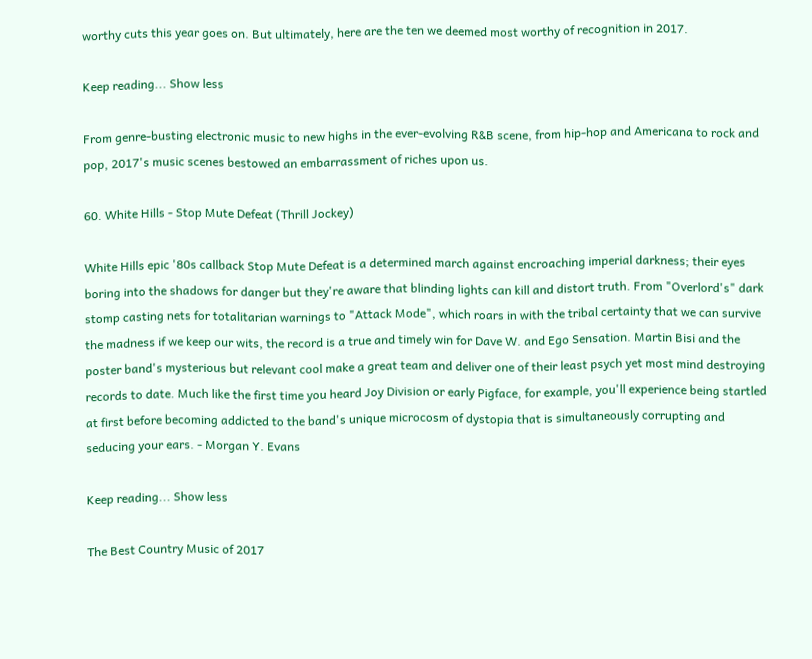worthy cuts this year goes on. But ultimately, here are the ten we deemed most worthy of recognition in 2017.

Keep reading... Show less

From genre-busting electronic music to new highs in the ever-evolving R&B scene, from hip-hop and Americana to rock and pop, 2017's music scenes bestowed an embarrassment of riches upon us.

60. White Hills - Stop Mute Defeat (Thrill Jockey)

White Hills epic '80s callback Stop Mute Defeat is a determined march against encroaching imperial darkness; their eyes boring into the shadows for danger but they're aware that blinding lights can kill and distort truth. From "Overlord's" dark stomp casting nets for totalitarian warnings to "Attack Mode", which roars in with the tribal certainty that we can survive the madness if we keep our wits, the record is a true and timely win for Dave W. and Ego Sensation. Martin Bisi and the poster band's mysterious but relevant cool make a great team and deliver one of their least psych yet most mind destroying records to date. Much like the first time you heard Joy Division or early Pigface, for example, you'll experience being startled at first before becoming addicted to the band's unique microcosm of dystopia that is simultaneously corrupting and seducing your ears. - Morgan Y. Evans

Keep reading... Show less

The Best Country Music of 2017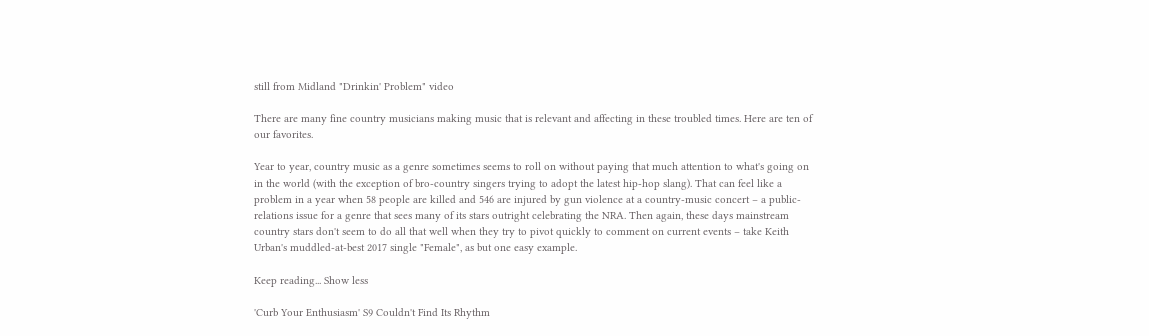still from Midland "Drinkin' Problem" video

There are many fine country musicians making music that is relevant and affecting in these troubled times. Here are ten of our favorites.

Year to year, country music as a genre sometimes seems to roll on without paying that much attention to what's going on in the world (with the exception of bro-country singers trying to adopt the latest hip-hop slang). That can feel like a problem in a year when 58 people are killed and 546 are injured by gun violence at a country-music concert – a public-relations issue for a genre that sees many of its stars outright celebrating the NRA. Then again, these days mainstream country stars don't seem to do all that well when they try to pivot quickly to comment on current events – take Keith Urban's muddled-at-best 2017 single "Female", as but one easy example.

Keep reading... Show less

'Curb Your Enthusiasm' S9 Couldn't Find Its Rhythm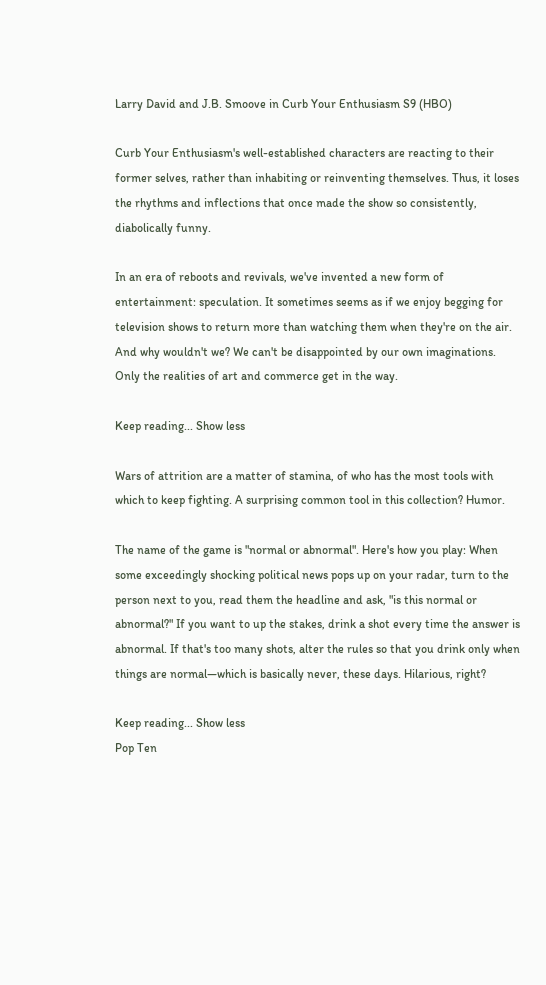Larry David and J.B. Smoove in Curb Your Enthusiasm S9 (HBO)

Curb Your Enthusiasm's well-established characters are reacting to their former selves, rather than inhabiting or reinventing themselves. Thus, it loses the rhythms and inflections that once made the show so consistently, diabolically funny.

In an era of reboots and revivals, we've invented a new form of entertainment: speculation. It sometimes seems as if we enjoy begging for television shows to return more than watching them when they're on the air. And why wouldn't we? We can't be disappointed by our own imaginations. Only the realities of art and commerce get in the way.

Keep reading... Show less

Wars of attrition are a matter of stamina, of who has the most tools with which to keep fighting. A surprising common tool in this collection? Humor.

The name of the game is "normal or abnormal". Here's how you play: When some exceedingly shocking political news pops up on your radar, turn to the person next to you, read them the headline and ask, "is this normal or abnormal?" If you want to up the stakes, drink a shot every time the answer is abnormal. If that's too many shots, alter the rules so that you drink only when things are normal—which is basically never, these days. Hilarious, right?

Keep reading... Show less
Pop Ten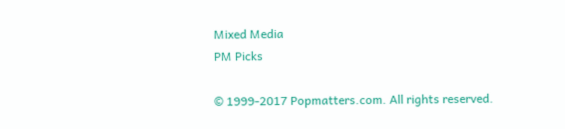Mixed Media
PM Picks

© 1999-2017 Popmatters.com. All rights reserved.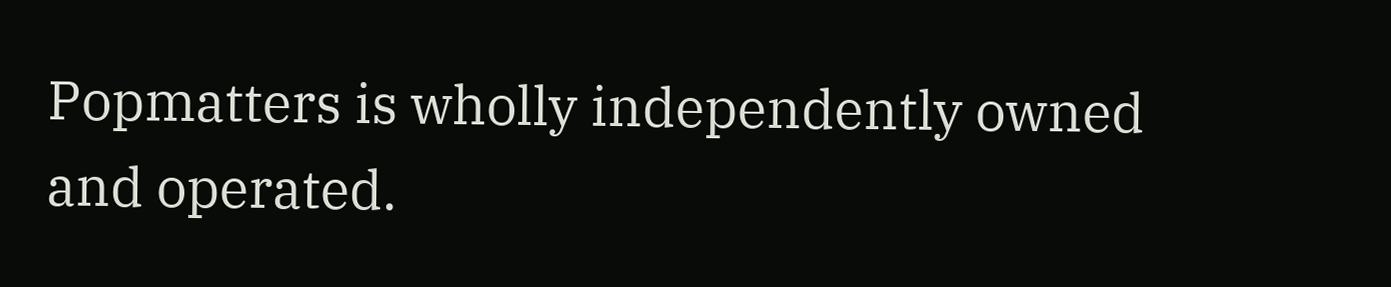Popmatters is wholly independently owned and operated.